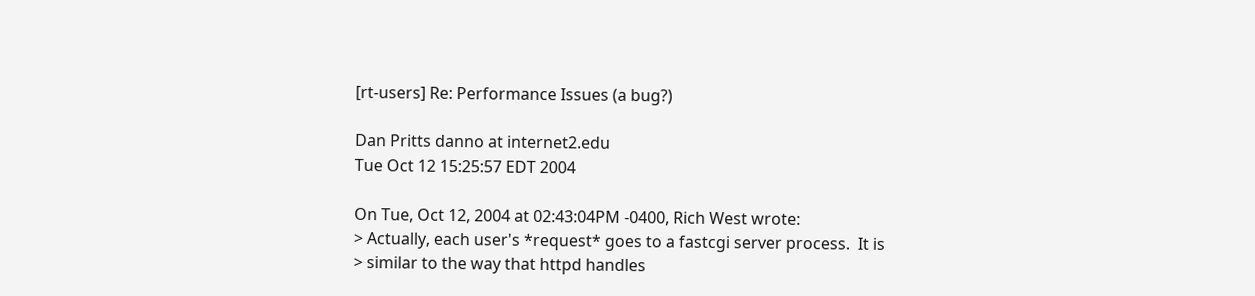[rt-users] Re: Performance Issues (a bug?)

Dan Pritts danno at internet2.edu
Tue Oct 12 15:25:57 EDT 2004

On Tue, Oct 12, 2004 at 02:43:04PM -0400, Rich West wrote:
> Actually, each user's *request* goes to a fastcgi server process.  It is
> similar to the way that httpd handles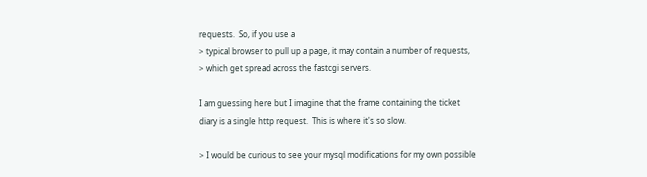requests.  So, if you use a
> typical browser to pull up a page, it may contain a number of requests,
> which get spread across the fastcgi servers.

I am guessing here but I imagine that the frame containing the ticket
diary is a single http request.  This is where it's so slow.

> I would be curious to see your mysql modifications for my own possible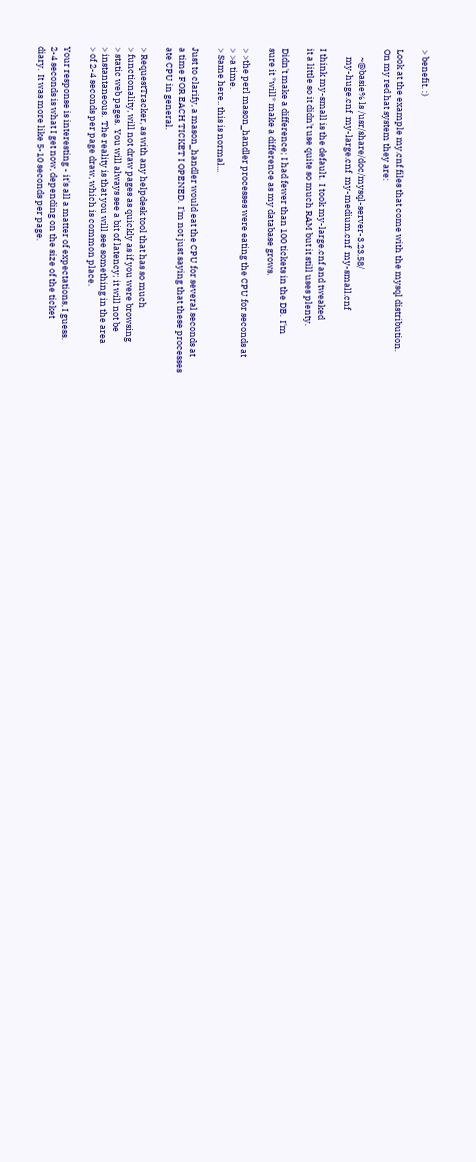> benefit. :)

Look at the example my.cnf files that come with the mysql distribution.
On my red hat system they are:

    ~@basie% ls /usr/share/doc/mysql-server-3.23.58/
    my-huge.cnf  my-large.cnf  my-medium.cnf  my-small.cnf

I think my-small is the default.  I took my-large.cnf and tweaked
it a little so it didn't use quite so much RAM but it still uses plenty.

Didn't make a difference; I had fewer than 100 tickets in the DB.  I'm
sure it *will* make a difference as my database grows.

> >the perl mason_handler processes were eating the CPU for seconds at
> >a time.
> Same here.. this is normal...

Just to clarify, a mason_handler would eat the CPU for several seconds at
a time FOR EACH TICKET I OPENED.  I'm not just saying that these processes
ate CPU in general.

> RequestTracker, as with any helpdesk tool that has so much
> functionality, will not draw pages as quickly as if you were browsing
> static web pages.  You will always see a bit of latency; it will not be
> instantaneous.  The reality is that you will see something in the area
> of 2-4 seconds per page draw, which is common place.

Your response is interesting - it's all a matter of expectations, I guess.
2-4 seconds is what I get now, depending on the size of the ticket
diary.  It was more like 5-10 seconds per page.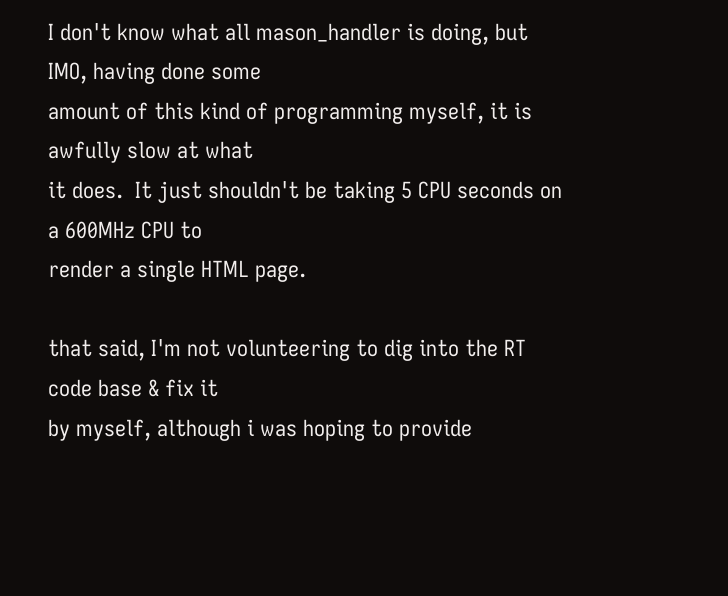I don't know what all mason_handler is doing, but IMO, having done some
amount of this kind of programming myself, it is awfully slow at what
it does.  It just shouldn't be taking 5 CPU seconds on a 600MHz CPU to
render a single HTML page.

that said, I'm not volunteering to dig into the RT code base & fix it
by myself, although i was hoping to provide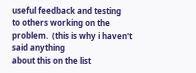useful feedback and testing
to others working on the problem.  (this is why i haven't said anything
about this on the list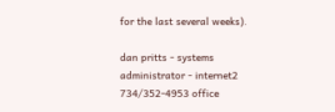for the last several weeks).

dan pritts - systems administrator - internet2
734/352-4953 office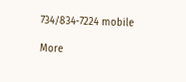734/834-7224 mobile

More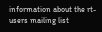information about the rt-users mailing list